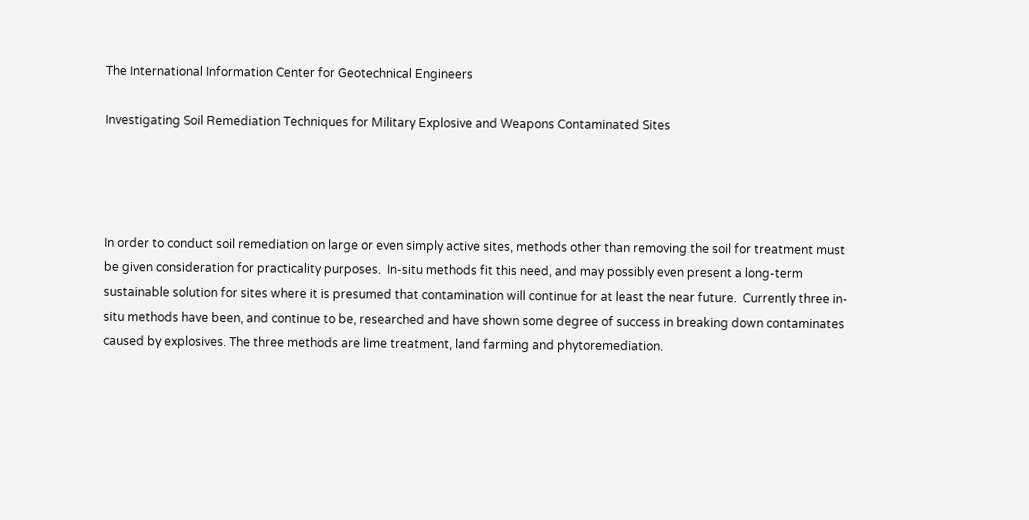The International Information Center for Geotechnical Engineers

Investigating Soil Remediation Techniques for Military Explosive and Weapons Contaminated Sites




In order to conduct soil remediation on large or even simply active sites, methods other than removing the soil for treatment must be given consideration for practicality purposes.  In-situ methods fit this need, and may possibly even present a long-term sustainable solution for sites where it is presumed that contamination will continue for at least the near future.  Currently three in-situ methods have been, and continue to be, researched and have shown some degree of success in breaking down contaminates caused by explosives. The three methods are lime treatment, land farming and phytoremediation.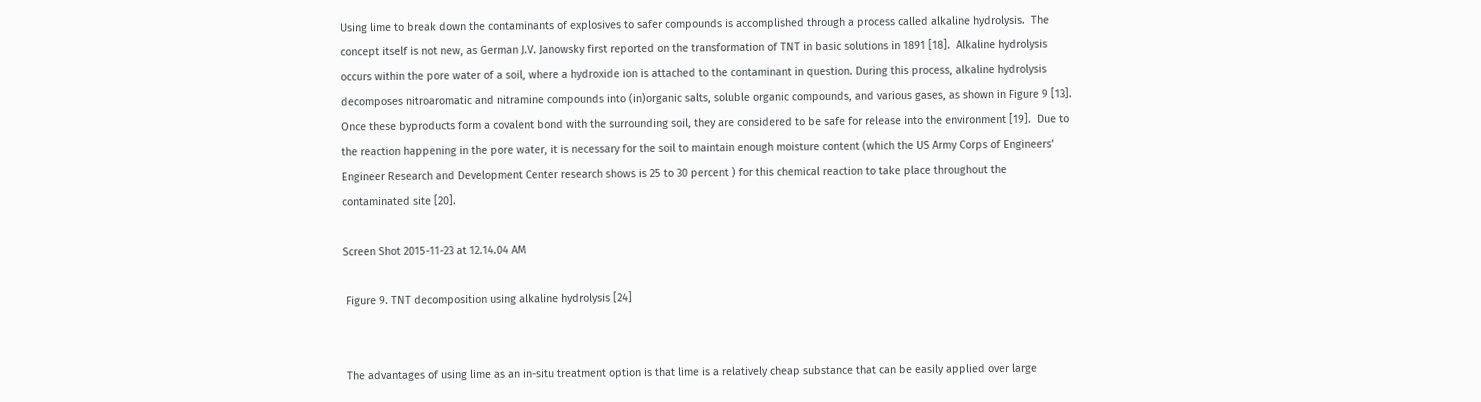Using lime to break down the contaminants of explosives to safer compounds is accomplished through a process called alkaline hydrolysis.  The concept itself is not new, as German J.V. Janowsky first reported on the transformation of TNT in basic solutions in 1891 [18].  Alkaline hydrolysis occurs within the pore water of a soil, where a hydroxide ion is attached to the contaminant in question. During this process, alkaline hydrolysis decomposes nitroaromatic and nitramine compounds into (in)organic salts, soluble organic compounds, and various gases, as shown in Figure 9 [13].  Once these byproducts form a covalent bond with the surrounding soil, they are considered to be safe for release into the environment [19].  Due to the reaction happening in the pore water, it is necessary for the soil to maintain enough moisture content (which the US Army Corps of Engineers’ Engineer Research and Development Center research shows is 25 to 30 percent ) for this chemical reaction to take place throughout the contaminated site [20].

Screen Shot 2015-11-23 at 12.14.04 AM

 Figure 9. TNT decomposition using alkaline hydrolysis [24]


 The advantages of using lime as an in-situ treatment option is that lime is a relatively cheap substance that can be easily applied over large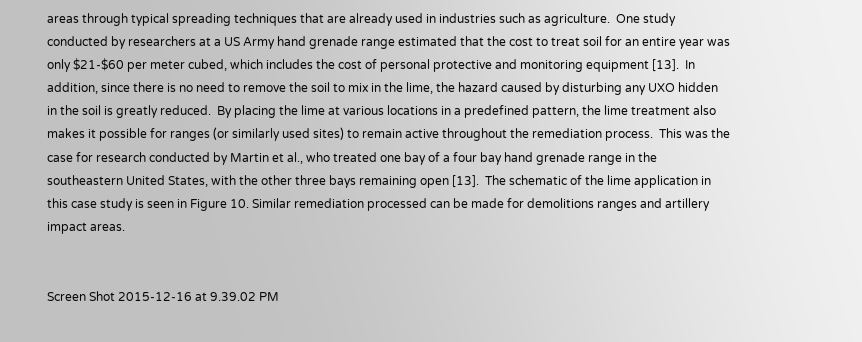areas through typical spreading techniques that are already used in industries such as agriculture.  One study conducted by researchers at a US Army hand grenade range estimated that the cost to treat soil for an entire year was only $21-$60 per meter cubed, which includes the cost of personal protective and monitoring equipment [13].  In addition, since there is no need to remove the soil to mix in the lime, the hazard caused by disturbing any UXO hidden in the soil is greatly reduced.  By placing the lime at various locations in a predefined pattern, the lime treatment also makes it possible for ranges (or similarly used sites) to remain active throughout the remediation process.  This was the case for research conducted by Martin et al., who treated one bay of a four bay hand grenade range in the southeastern United States, with the other three bays remaining open [13].  The schematic of the lime application in this case study is seen in Figure 10. Similar remediation processed can be made for demolitions ranges and artillery impact areas.


Screen Shot 2015-12-16 at 9.39.02 PM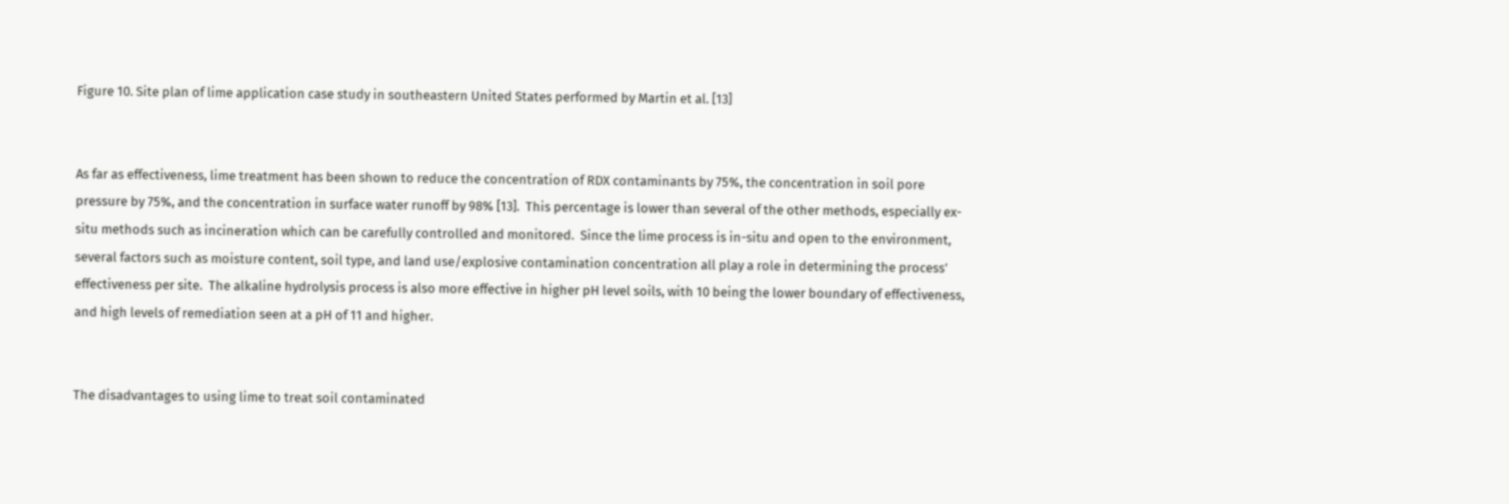Figure 10. Site plan of lime application case study in southeastern United States performed by Martin et al. [13]


As far as effectiveness, lime treatment has been shown to reduce the concentration of RDX contaminants by 75%, the concentration in soil pore pressure by 75%, and the concentration in surface water runoff by 98% [13].  This percentage is lower than several of the other methods, especially ex-situ methods such as incineration which can be carefully controlled and monitored.  Since the lime process is in-situ and open to the environment, several factors such as moisture content, soil type, and land use/explosive contamination concentration all play a role in determining the process’ effectiveness per site.  The alkaline hydrolysis process is also more effective in higher pH level soils, with 10 being the lower boundary of effectiveness, and high levels of remediation seen at a pH of 11 and higher.


The disadvantages to using lime to treat soil contaminated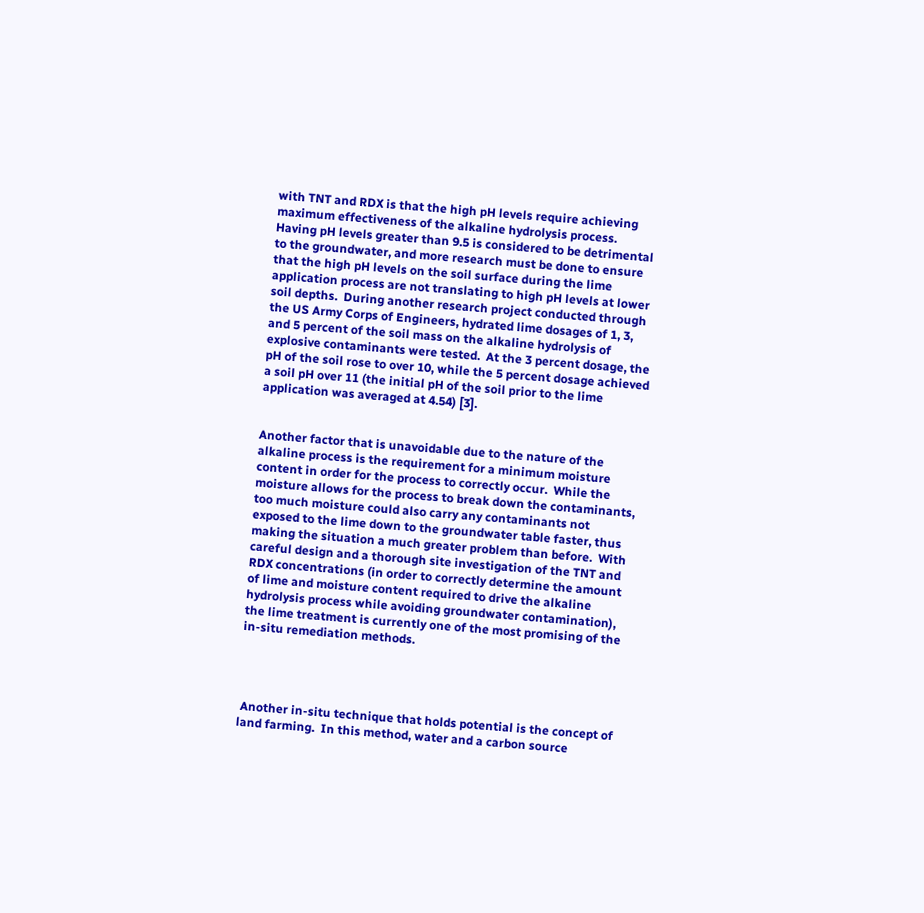with TNT and RDX is that the high pH levels require achieving maximum effectiveness of the alkaline hydrolysis process.  Having pH levels greater than 9.5 is considered to be detrimental to the groundwater, and more research must be done to ensure that the high pH levels on the soil surface during the lime application process are not translating to high pH levels at lower soil depths.  During another research project conducted through the US Army Corps of Engineers, hydrated lime dosages of 1, 3, and 5 percent of the soil mass on the alkaline hydrolysis of explosive contaminants were tested.  At the 3 percent dosage, the pH of the soil rose to over 10, while the 5 percent dosage achieved a soil pH over 11 (the initial pH of the soil prior to the lime application was averaged at 4.54) [3].


Another factor that is unavoidable due to the nature of the alkaline process is the requirement for a minimum moisture content in order for the process to correctly occur.  While the moisture allows for the process to break down the contaminants, too much moisture could also carry any contaminants not exposed to the lime down to the groundwater table faster, thus making the situation a much greater problem than before.  With careful design and a thorough site investigation of the TNT and RDX concentrations (in order to correctly determine the amount of lime and moisture content required to drive the alkaline hydrolysis process while avoiding groundwater contamination), the lime treatment is currently one of the most promising of the in-situ remediation methods.




 Another in-situ technique that holds potential is the concept of land farming.  In this method, water and a carbon source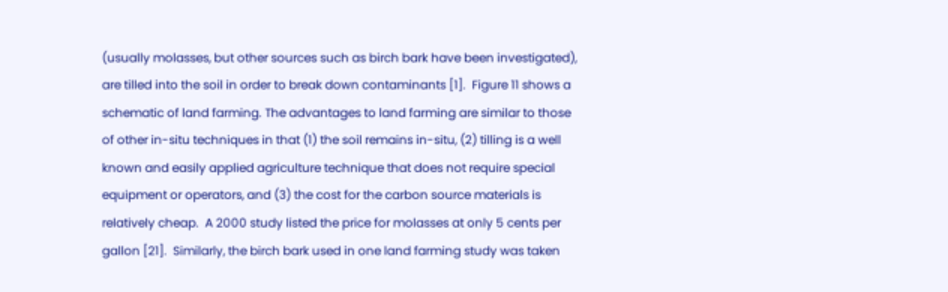(usually molasses, but other sources such as birch bark have been investigated), are tilled into the soil in order to break down contaminants [1].  Figure 11 shows a schematic of land farming. The advantages to land farming are similar to those of other in-situ techniques in that (1) the soil remains in-situ, (2) tilling is a well known and easily applied agriculture technique that does not require special equipment or operators, and (3) the cost for the carbon source materials is relatively cheap.  A 2000 study listed the price for molasses at only 5 cents per gallon [21].  Similarly, the birch bark used in one land farming study was taken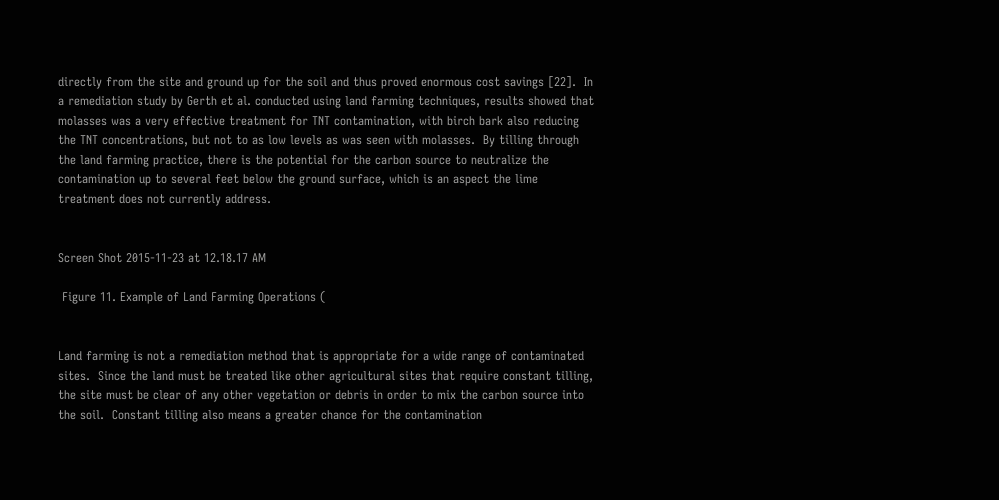directly from the site and ground up for the soil and thus proved enormous cost savings [22].  In a remediation study by Gerth et al. conducted using land farming techniques, results showed that molasses was a very effective treatment for TNT contamination, with birch bark also reducing the TNT concentrations, but not to as low levels as was seen with molasses.  By tilling through the land farming practice, there is the potential for the carbon source to neutralize the contamination up to several feet below the ground surface, which is an aspect the lime treatment does not currently address.


Screen Shot 2015-11-23 at 12.18.17 AM

 Figure 11. Example of Land Farming Operations (


Land farming is not a remediation method that is appropriate for a wide range of contaminated sites.  Since the land must be treated like other agricultural sites that require constant tilling, the site must be clear of any other vegetation or debris in order to mix the carbon source into the soil.  Constant tilling also means a greater chance for the contamination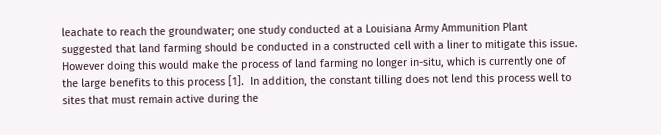leachate to reach the groundwater; one study conducted at a Louisiana Army Ammunition Plant suggested that land farming should be conducted in a constructed cell with a liner to mitigate this issue. However doing this would make the process of land farming no longer in-situ, which is currently one of the large benefits to this process [1].  In addition, the constant tilling does not lend this process well to sites that must remain active during the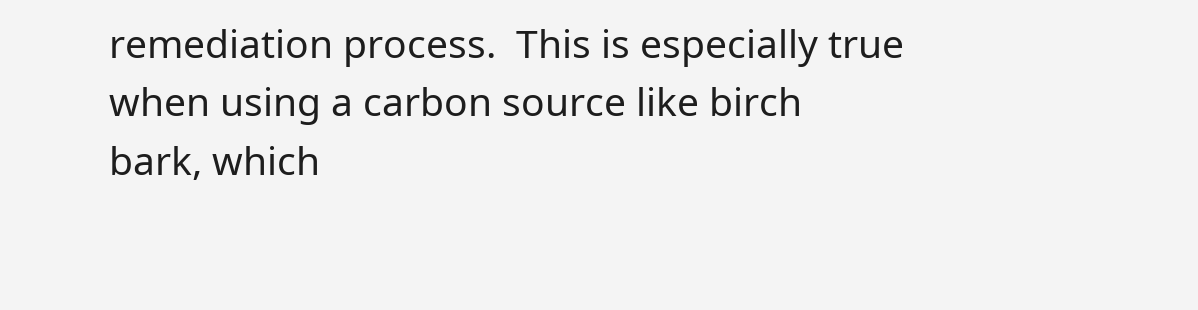remediation process.  This is especially true when using a carbon source like birch bark, which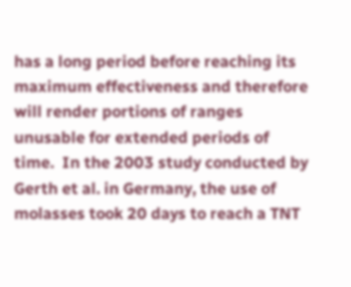has a long period before reaching its maximum effectiveness and therefore will render portions of ranges unusable for extended periods of time.  In the 2003 study conducted by Gerth et al. in Germany, the use of molasses took 20 days to reach a TNT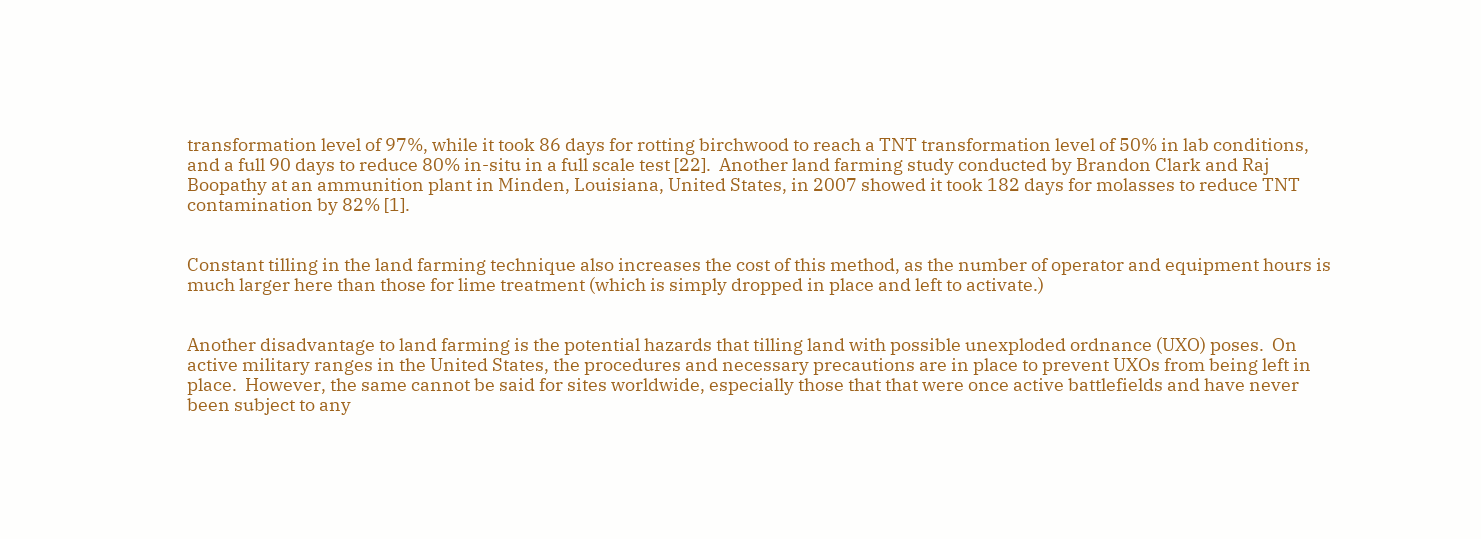transformation level of 97%, while it took 86 days for rotting birchwood to reach a TNT transformation level of 50% in lab conditions, and a full 90 days to reduce 80% in-situ in a full scale test [22].  Another land farming study conducted by Brandon Clark and Raj Boopathy at an ammunition plant in Minden, Louisiana, United States, in 2007 showed it took 182 days for molasses to reduce TNT contamination by 82% [1].


Constant tilling in the land farming technique also increases the cost of this method, as the number of operator and equipment hours is much larger here than those for lime treatment (which is simply dropped in place and left to activate.)


Another disadvantage to land farming is the potential hazards that tilling land with possible unexploded ordnance (UXO) poses.  On active military ranges in the United States, the procedures and necessary precautions are in place to prevent UXOs from being left in place.  However, the same cannot be said for sites worldwide, especially those that that were once active battlefields and have never been subject to any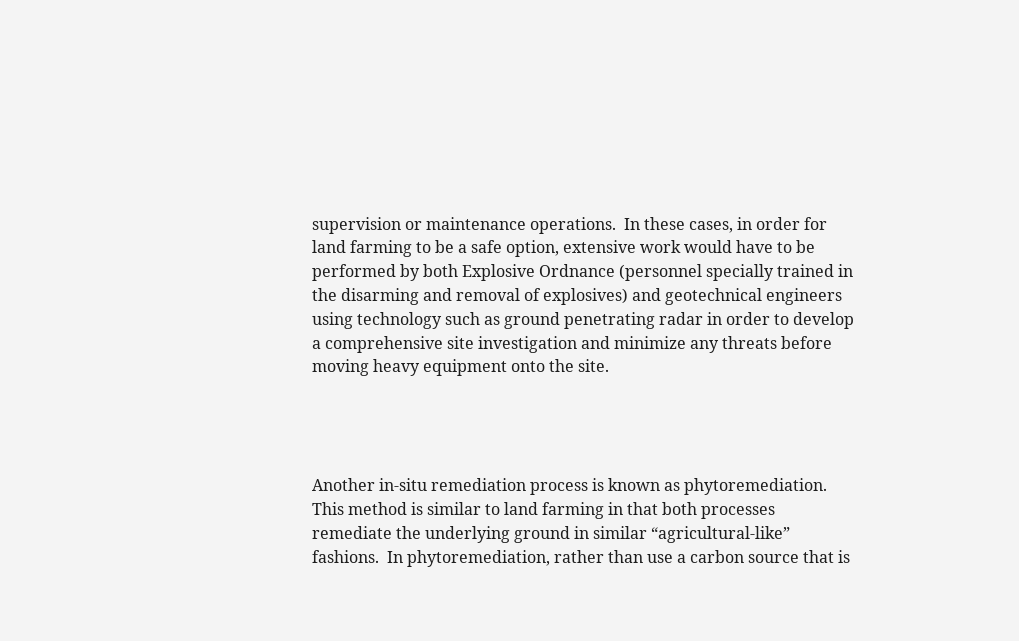supervision or maintenance operations.  In these cases, in order for land farming to be a safe option, extensive work would have to be performed by both Explosive Ordnance (personnel specially trained in the disarming and removal of explosives) and geotechnical engineers using technology such as ground penetrating radar in order to develop a comprehensive site investigation and minimize any threats before moving heavy equipment onto the site.




Another in-situ remediation process is known as phytoremediation. This method is similar to land farming in that both processes remediate the underlying ground in similar “agricultural-like” fashions.  In phytoremediation, rather than use a carbon source that is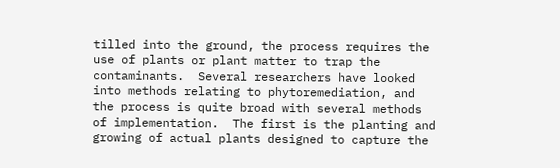tilled into the ground, the process requires the use of plants or plant matter to trap the contaminants.  Several researchers have looked into methods relating to phytoremediation, and the process is quite broad with several methods of implementation.  The first is the planting and growing of actual plants designed to capture the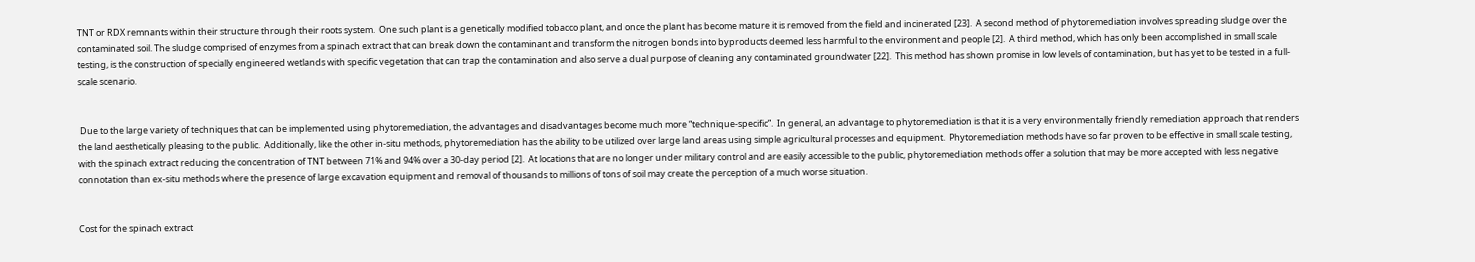TNT or RDX remnants within their structure through their roots system.  One such plant is a genetically modified tobacco plant, and once the plant has become mature it is removed from the field and incinerated [23].  A second method of phytoremediation involves spreading sludge over the contaminated soil. The sludge comprised of enzymes from a spinach extract that can break down the contaminant and transform the nitrogen bonds into byproducts deemed less harmful to the environment and people [2].  A third method, which has only been accomplished in small scale testing, is the construction of specially engineered wetlands with specific vegetation that can trap the contamination and also serve a dual purpose of cleaning any contaminated groundwater [22].  This method has shown promise in low levels of contamination, but has yet to be tested in a full-scale scenario.


 Due to the large variety of techniques that can be implemented using phytoremediation, the advantages and disadvantages become much more “technique-specific”.  In general, an advantage to phytoremediation is that it is a very environmentally friendly remediation approach that renders the land aesthetically pleasing to the public.  Additionally, like the other in-situ methods, phytoremediation has the ability to be utilized over large land areas using simple agricultural processes and equipment.  Phytoremediation methods have so far proven to be effective in small scale testing, with the spinach extract reducing the concentration of TNT between 71% and 94% over a 30-day period [2].  At locations that are no longer under military control and are easily accessible to the public, phytoremediation methods offer a solution that may be more accepted with less negative connotation than ex-situ methods where the presence of large excavation equipment and removal of thousands to millions of tons of soil may create the perception of a much worse situation.


Cost for the spinach extract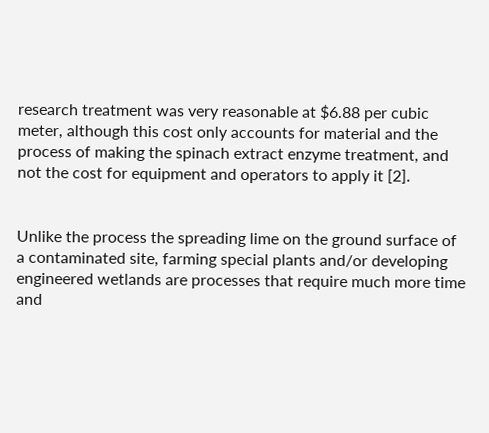research treatment was very reasonable at $6.88 per cubic meter, although this cost only accounts for material and the process of making the spinach extract enzyme treatment, and not the cost for equipment and operators to apply it [2].


Unlike the process the spreading lime on the ground surface of a contaminated site, farming special plants and/or developing engineered wetlands are processes that require much more time and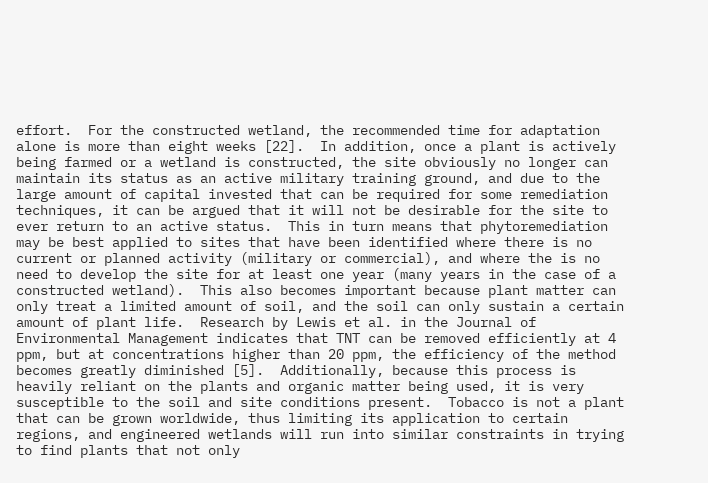effort.  For the constructed wetland, the recommended time for adaptation alone is more than eight weeks [22].  In addition, once a plant is actively being farmed or a wetland is constructed, the site obviously no longer can maintain its status as an active military training ground, and due to the large amount of capital invested that can be required for some remediation techniques, it can be argued that it will not be desirable for the site to ever return to an active status.  This in turn means that phytoremediation may be best applied to sites that have been identified where there is no current or planned activity (military or commercial), and where the is no need to develop the site for at least one year (many years in the case of a constructed wetland).  This also becomes important because plant matter can only treat a limited amount of soil, and the soil can only sustain a certain amount of plant life.  Research by Lewis et al. in the Journal of Environmental Management indicates that TNT can be removed efficiently at 4 ppm, but at concentrations higher than 20 ppm, the efficiency of the method becomes greatly diminished [5].  Additionally, because this process is heavily reliant on the plants and organic matter being used, it is very susceptible to the soil and site conditions present.  Tobacco is not a plant that can be grown worldwide, thus limiting its application to certain regions, and engineered wetlands will run into similar constraints in trying to find plants that not only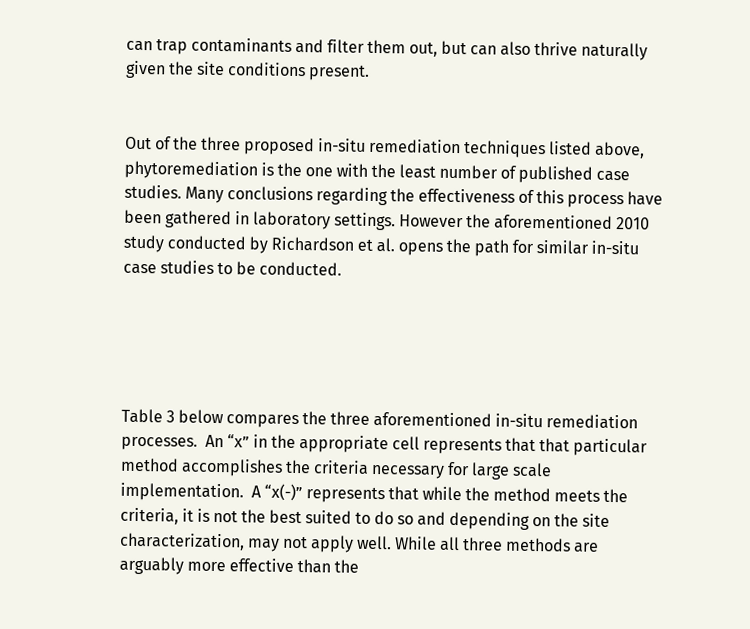can trap contaminants and filter them out, but can also thrive naturally given the site conditions present.


Out of the three proposed in-situ remediation techniques listed above, phytoremediation is the one with the least number of published case studies. Many conclusions regarding the effectiveness of this process have been gathered in laboratory settings. However the aforementioned 2010 study conducted by Richardson et al. opens the path for similar in-situ case studies to be conducted.





Table 3 below compares the three aforementioned in-situ remediation processes.  An “x” in the appropriate cell represents that that particular method accomplishes the criteria necessary for large scale implementation.  A “x(-)” represents that while the method meets the criteria, it is not the best suited to do so and depending on the site characterization, may not apply well. While all three methods are arguably more effective than the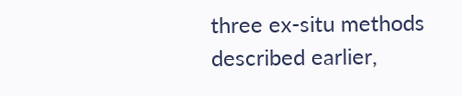three ex-situ methods described earlier,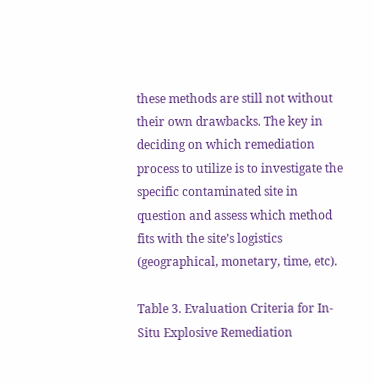these methods are still not without their own drawbacks. The key in deciding on which remediation process to utilize is to investigate the specific contaminated site in question and assess which method fits with the site’s logistics (geographical, monetary, time, etc).

Table 3. Evaluation Criteria for In-Situ Explosive Remediation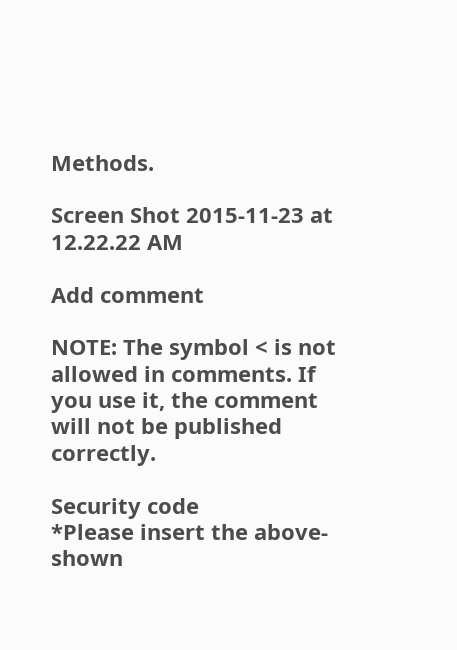Methods.

Screen Shot 2015-11-23 at 12.22.22 AM

Add comment

NOTE: The symbol < is not allowed in comments. If you use it, the comment will not be published correctly.

Security code
*Please insert the above-shown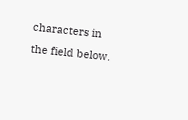characters in the field below.